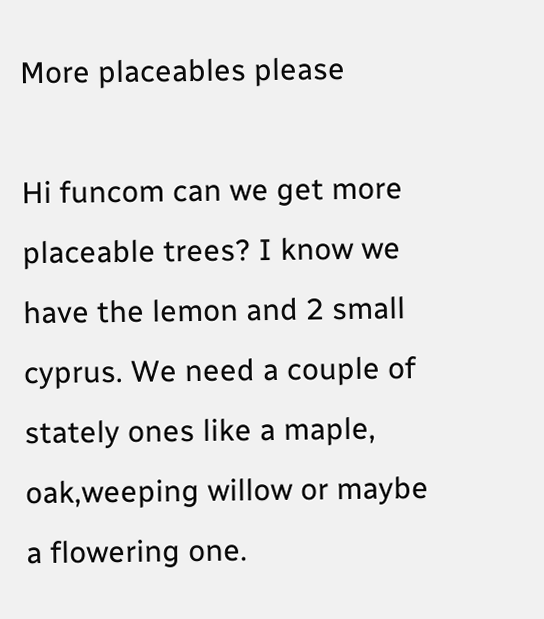More placeables please

Hi funcom can we get more placeable trees? I know we have the lemon and 2 small cyprus. We need a couple of stately ones like a maple, oak,weeping willow or maybe a flowering one.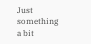Just something a bit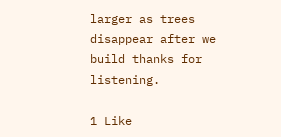larger as trees disappear after we build thanks for listening.

1 Like